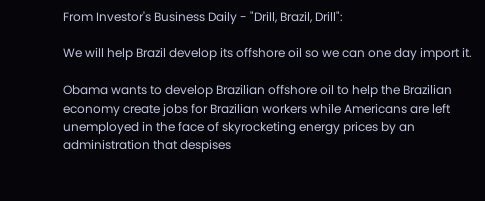From Investor's Business Daily - "Drill, Brazil, Drill":

We will help Brazil develop its offshore oil so we can one day import it.

Obama wants to develop Brazilian offshore oil to help the Brazilian economy create jobs for Brazilian workers while Americans are left unemployed in the face of skyrocketing energy prices by an administration that despises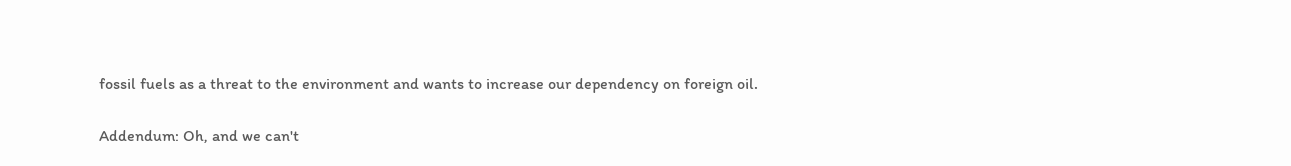fossil fuels as a threat to the environment and wants to increase our dependency on foreign oil.


Addendum: Oh, and we can't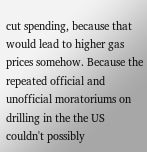cut spending, because that would lead to higher gas prices somehow. Because the repeated official and unofficial moratoriums on drilling in the the US couldn't possibly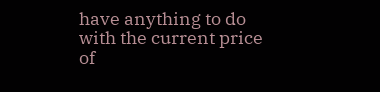have anything to do with the current price of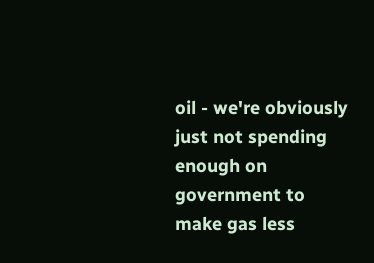oil - we're obviously just not spending enough on government to make gas less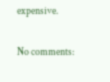expensive.

No comments: